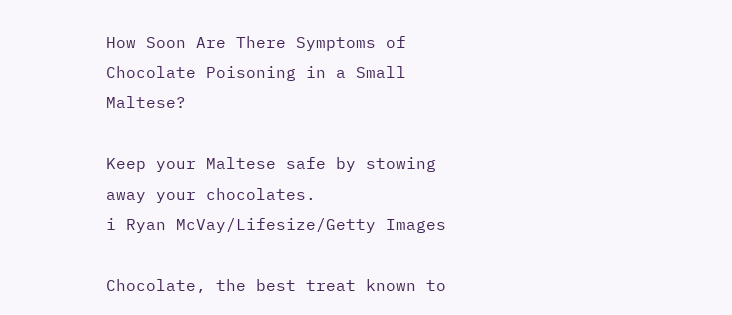How Soon Are There Symptoms of Chocolate Poisoning in a Small Maltese?

Keep your Maltese safe by stowing away your chocolates.
i Ryan McVay/Lifesize/Getty Images

Chocolate, the best treat known to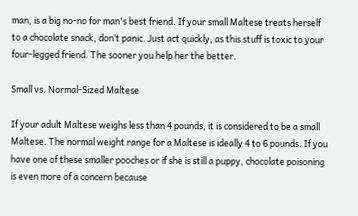man, is a big no-no for man's best friend. If your small Maltese treats herself to a chocolate snack, don’t panic. Just act quickly, as this stuff is toxic to your four-legged friend. The sooner you help her the better.

Small vs. Normal-Sized Maltese

If your adult Maltese weighs less than 4 pounds, it is considered to be a small Maltese. The normal weight range for a Maltese is ideally 4 to 6 pounds. If you have one of these smaller pooches or if she is still a puppy, chocolate poisoning is even more of a concern because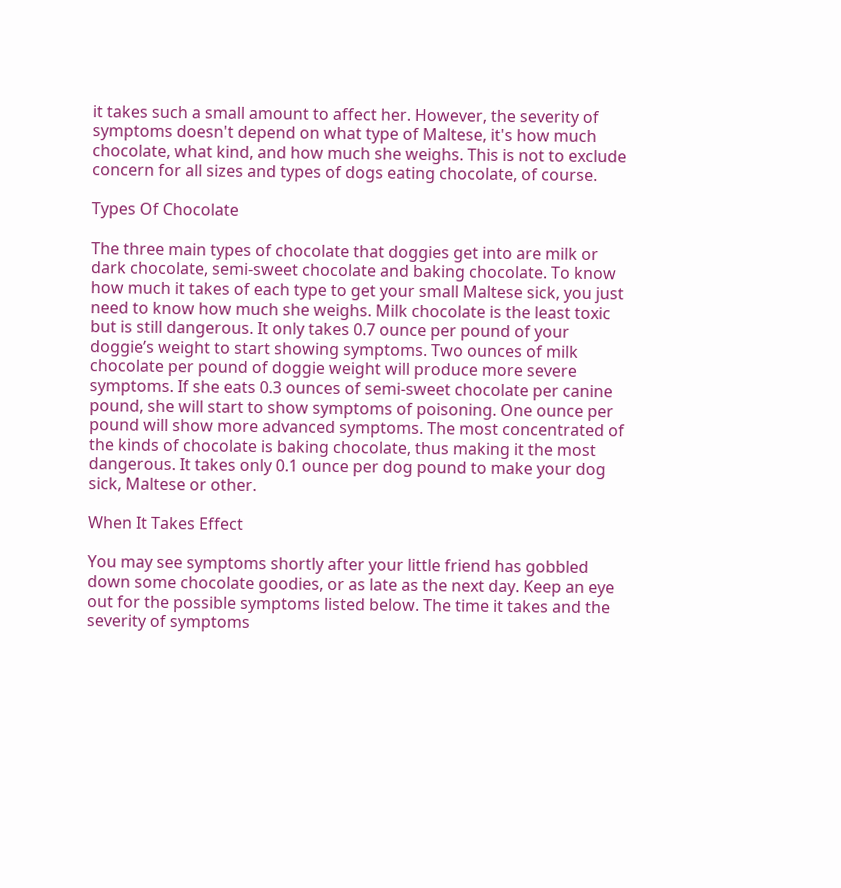it takes such a small amount to affect her. However, the severity of symptoms doesn't depend on what type of Maltese, it's how much chocolate, what kind, and how much she weighs. This is not to exclude concern for all sizes and types of dogs eating chocolate, of course.

Types Of Chocolate

The three main types of chocolate that doggies get into are milk or dark chocolate, semi-sweet chocolate and baking chocolate. To know how much it takes of each type to get your small Maltese sick, you just need to know how much she weighs. Milk chocolate is the least toxic but is still dangerous. It only takes 0.7 ounce per pound of your doggie’s weight to start showing symptoms. Two ounces of milk chocolate per pound of doggie weight will produce more severe symptoms. If she eats 0.3 ounces of semi-sweet chocolate per canine pound, she will start to show symptoms of poisoning. One ounce per pound will show more advanced symptoms. The most concentrated of the kinds of chocolate is baking chocolate, thus making it the most dangerous. It takes only 0.1 ounce per dog pound to make your dog sick, Maltese or other.

When It Takes Effect

You may see symptoms shortly after your little friend has gobbled down some chocolate goodies, or as late as the next day. Keep an eye out for the possible symptoms listed below. The time it takes and the severity of symptoms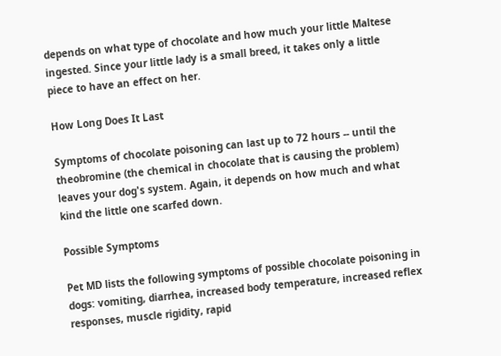depends on what type of chocolate and how much your little Maltese ingested. Since your little lady is a small breed, it takes only a little piece to have an effect on her.

How Long Does It Last

Symptoms of chocolate poisoning can last up to 72 hours -- until the theobromine (the chemical in chocolate that is causing the problem) leaves your dog's system. Again, it depends on how much and what kind the little one scarfed down.

Possible Symptoms

Pet MD lists the following symptoms of possible chocolate poisoning in dogs: vomiting, diarrhea, increased body temperature, increased reflex responses, muscle rigidity, rapid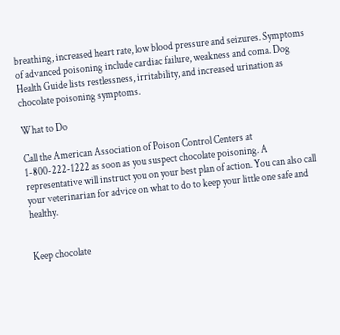breathing, increased heart rate, low blood pressure and seizures. Symptoms of advanced poisoning include cardiac failure, weakness and coma. Dog Health Guide lists restlessness, irritability, and increased urination as chocolate poisoning symptoms.

What to Do

Call the American Association of Poison Control Centers at 1-800-222-1222 as soon as you suspect chocolate poisoning. A representative will instruct you on your best plan of action. You can also call your veterinarian for advice on what to do to keep your little one safe and healthy.


Keep chocolate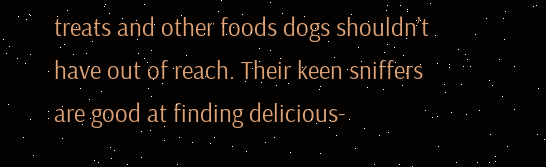treats and other foods dogs shouldn’t have out of reach. Their keen sniffers are good at finding delicious-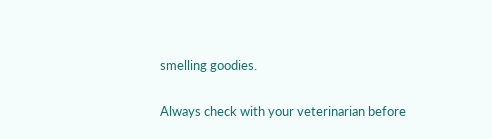smelling goodies.

Always check with your veterinarian before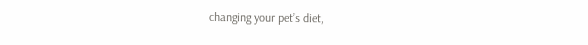changing your pet’s diet,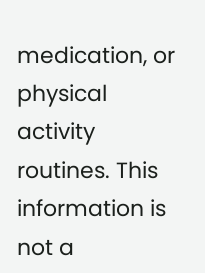medication, or physical activity routines. This information is not a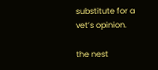substitute for a vet’s opinion.

the nest